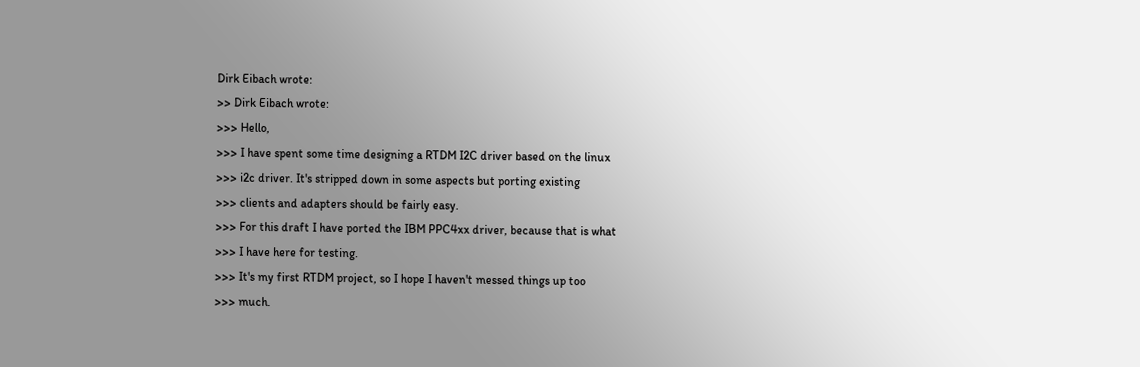Dirk Eibach wrote:
>> Dirk Eibach wrote:
>>> Hello,
>>> I have spent some time designing a RTDM I2C driver based on the linux
>>> i2c driver. It's stripped down in some aspects but porting existing
>>> clients and adapters should be fairly easy.
>>> For this draft I have ported the IBM PPC4xx driver, because that is what
>>> I have here for testing.
>>> It's my first RTDM project, so I hope I haven't messed things up too
>>> much.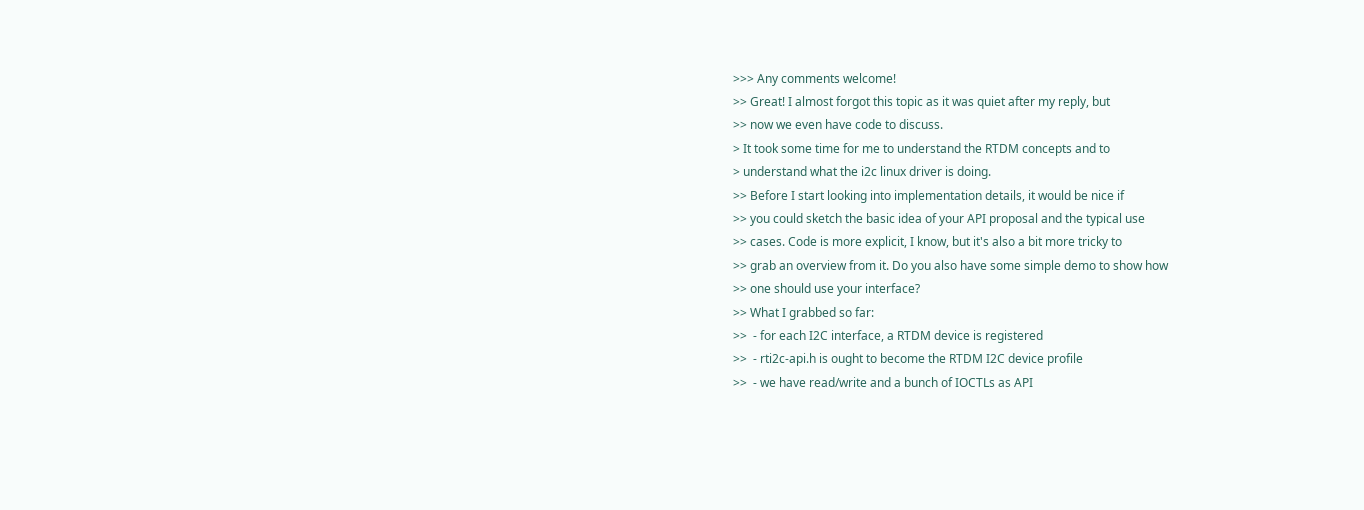>>> Any comments welcome!
>> Great! I almost forgot this topic as it was quiet after my reply, but
>> now we even have code to discuss.
> It took some time for me to understand the RTDM concepts and to
> understand what the i2c linux driver is doing.
>> Before I start looking into implementation details, it would be nice if
>> you could sketch the basic idea of your API proposal and the typical use
>> cases. Code is more explicit, I know, but it's also a bit more tricky to
>> grab an overview from it. Do you also have some simple demo to show how
>> one should use your interface?
>> What I grabbed so far:
>>  - for each I2C interface, a RTDM device is registered
>>  - rti2c-api.h is ought to become the RTDM I2C device profile
>>  - we have read/write and a bunch of IOCTLs as API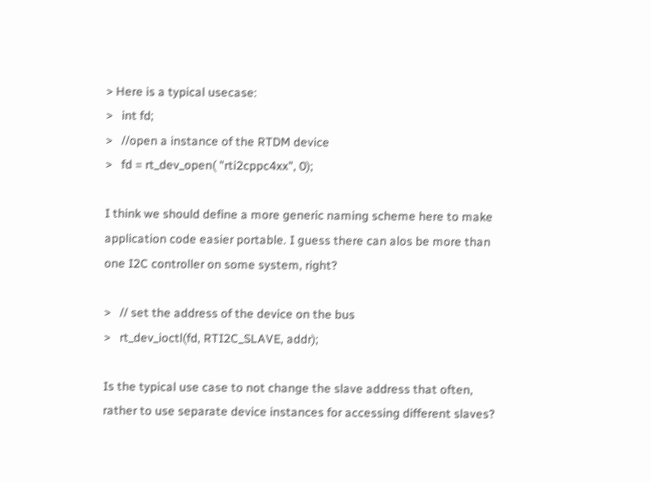> Here is a typical usecase:
>   int fd;
>   //open a instance of the RTDM device
>   fd = rt_dev_open( "rti2cppc4xx", 0);

I think we should define a more generic naming scheme here to make
application code easier portable. I guess there can alos be more than
one I2C controller on some system, right?

>   // set the address of the device on the bus
>   rt_dev_ioctl(fd, RTI2C_SLAVE, addr);

Is the typical use case to not change the slave address that often,
rather to use separate device instances for accessing different slaves?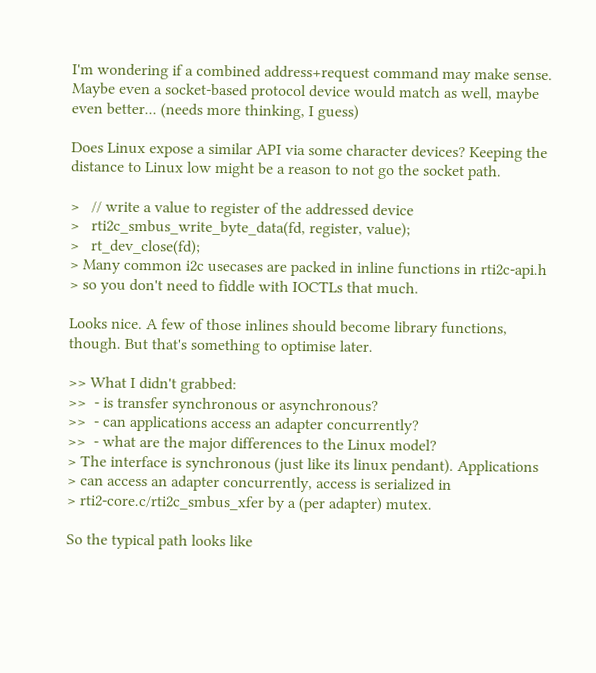I'm wondering if a combined address+request command may make sense.
Maybe even a socket-based protocol device would match as well, maybe
even better... (needs more thinking, I guess)

Does Linux expose a similar API via some character devices? Keeping the
distance to Linux low might be a reason to not go the socket path.

>   // write a value to register of the addressed device
>   rti2c_smbus_write_byte_data(fd, register, value);
>   rt_dev_close(fd);
> Many common i2c usecases are packed in inline functions in rti2c-api.h
> so you don't need to fiddle with IOCTLs that much.

Looks nice. A few of those inlines should become library functions,
though. But that's something to optimise later.

>> What I didn't grabbed:
>>  - is transfer synchronous or asynchronous?
>>  - can applications access an adapter concurrently?
>>  - what are the major differences to the Linux model?
> The interface is synchronous (just like its linux pendant). Applications
> can access an adapter concurrently, access is serialized in
> rti2-core.c/rti2c_smbus_xfer by a (per adapter) mutex.

So the typical path looks like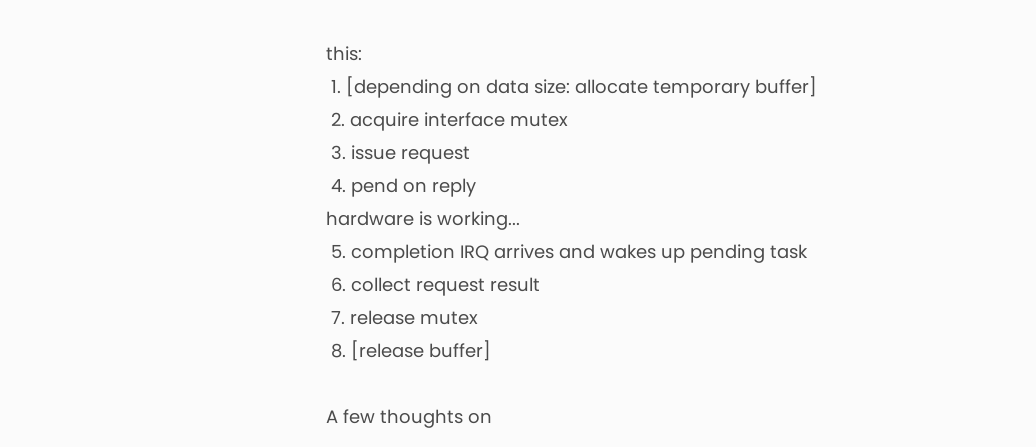this:
 1. [depending on data size: allocate temporary buffer]
 2. acquire interface mutex
 3. issue request
 4. pend on reply
hardware is working...
 5. completion IRQ arrives and wakes up pending task
 6. collect request result
 7. release mutex
 8. [release buffer]

A few thoughts on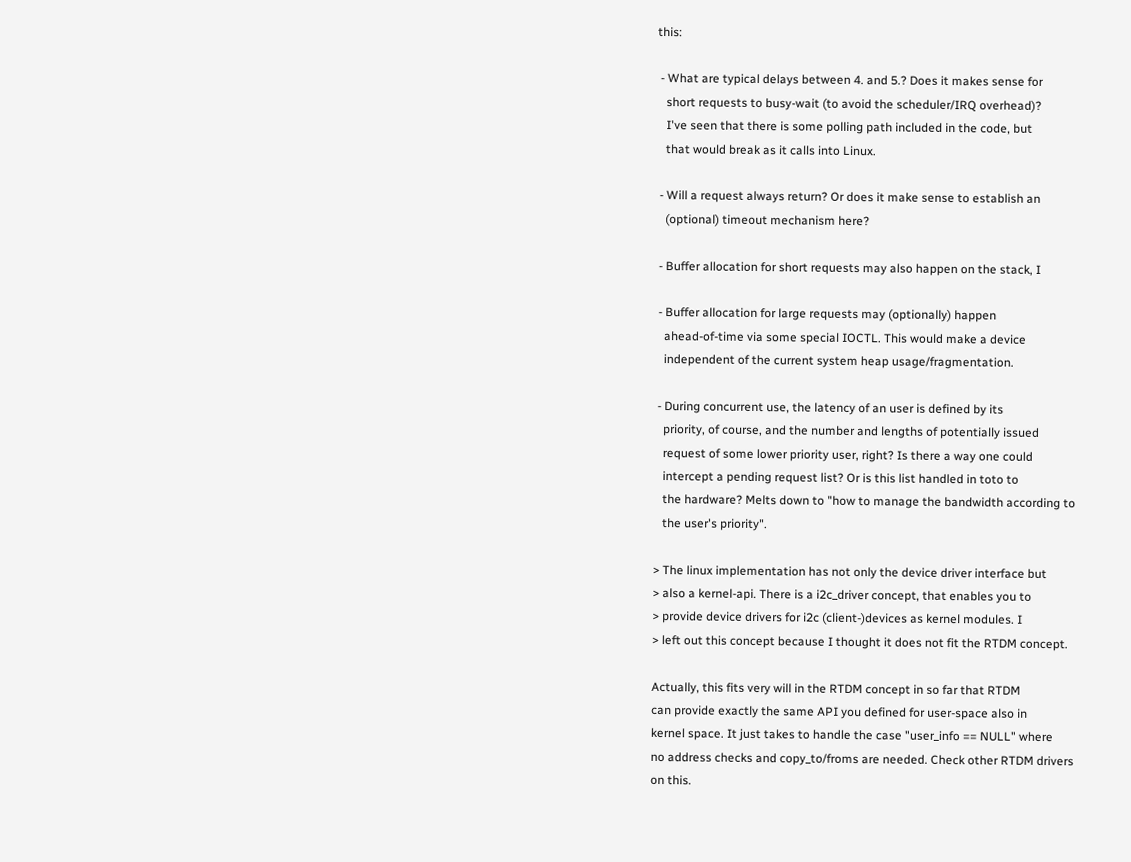this:

 - What are typical delays between 4. and 5.? Does it makes sense for
   short requests to busy-wait (to avoid the scheduler/IRQ overhead)?
   I've seen that there is some polling path included in the code, but
   that would break as it calls into Linux.

 - Will a request always return? Or does it make sense to establish an
   (optional) timeout mechanism here?

 - Buffer allocation for short requests may also happen on the stack, I

 - Buffer allocation for large requests may (optionally) happen
   ahead-of-time via some special IOCTL. This would make a device
   independent of the current system heap usage/fragmentation.

 - During concurrent use, the latency of an user is defined by its
   priority, of course, and the number and lengths of potentially issued
   request of some lower priority user, right? Is there a way one could
   intercept a pending request list? Or is this list handled in toto to
   the hardware? Melts down to "how to manage the bandwidth according to
   the user's priority".

> The linux implementation has not only the device driver interface but
> also a kernel-api. There is a i2c_driver concept, that enables you to
> provide device drivers for i2c (client-)devices as kernel modules. I
> left out this concept because I thought it does not fit the RTDM concept.

Actually, this fits very will in the RTDM concept in so far that RTDM
can provide exactly the same API you defined for user-space also in
kernel space. It just takes to handle the case "user_info == NULL" where
no address checks and copy_to/froms are needed. Check other RTDM drivers
on this.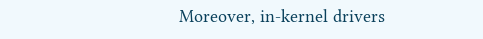Moreover, in-kernel drivers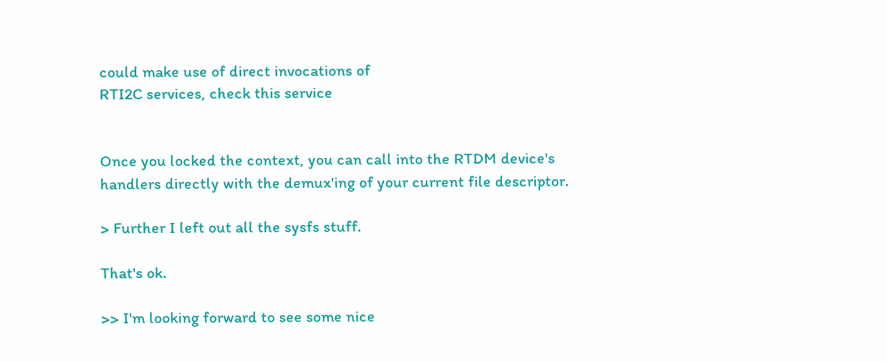could make use of direct invocations of
RTI2C services, check this service


Once you locked the context, you can call into the RTDM device's
handlers directly with the demux'ing of your current file descriptor.

> Further I left out all the sysfs stuff.

That's ok.

>> I'm looking forward to see some nice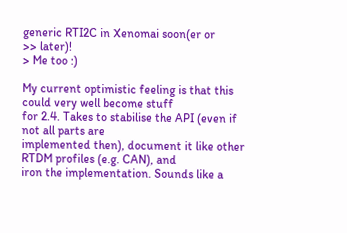generic RTI2C in Xenomai soon(er or
>> later)!
> Me too :)

My current optimistic feeling is that this could very well become stuff
for 2.4. Takes to stabilise the API (even if not all parts are
implemented then), document it like other RTDM profiles (e.g. CAN), and
iron the implementation. Sounds like a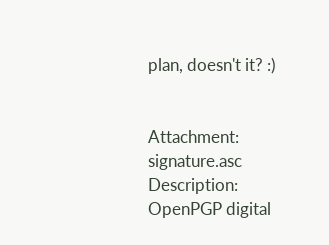plan, doesn't it? :)


Attachment: signature.asc
Description: OpenPGP digital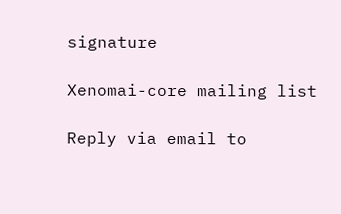signature

Xenomai-core mailing list

Reply via email to